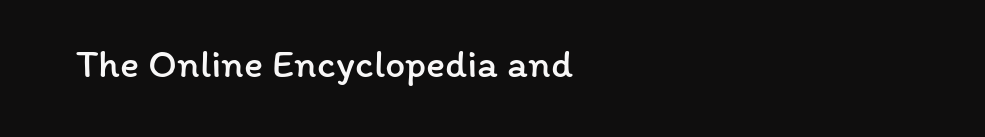The Online Encyclopedia and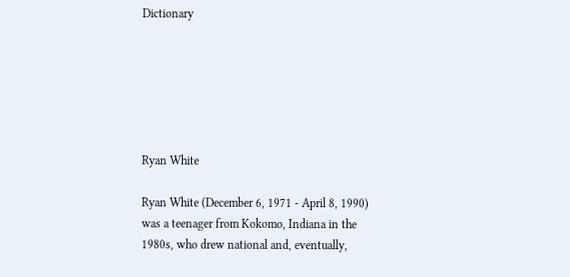Dictionary






Ryan White

Ryan White (December 6, 1971 - April 8, 1990) was a teenager from Kokomo, Indiana in the 1980s, who drew national and, eventually,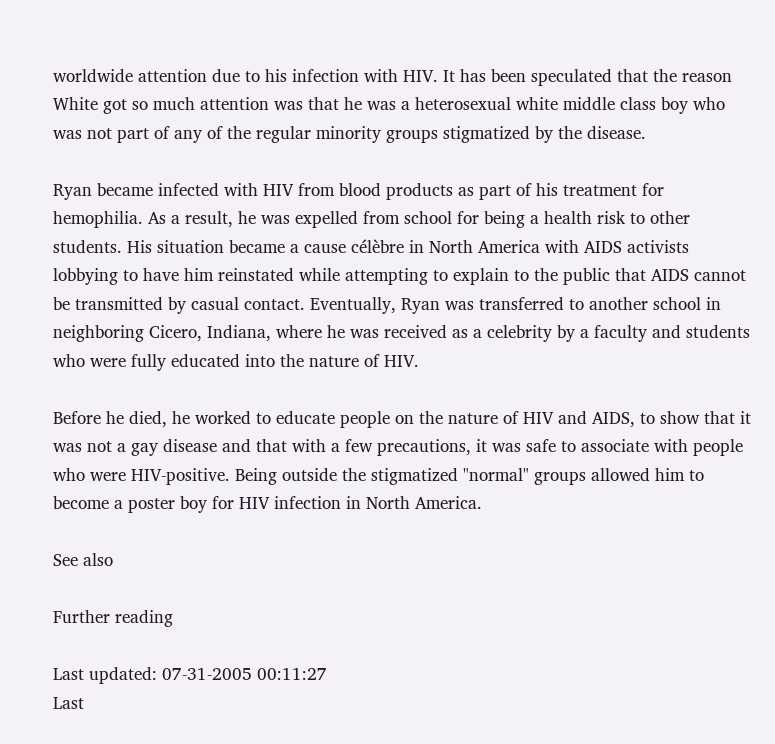worldwide attention due to his infection with HIV. It has been speculated that the reason White got so much attention was that he was a heterosexual white middle class boy who was not part of any of the regular minority groups stigmatized by the disease.

Ryan became infected with HIV from blood products as part of his treatment for hemophilia. As a result, he was expelled from school for being a health risk to other students. His situation became a cause célèbre in North America with AIDS activists lobbying to have him reinstated while attempting to explain to the public that AIDS cannot be transmitted by casual contact. Eventually, Ryan was transferred to another school in neighboring Cicero, Indiana, where he was received as a celebrity by a faculty and students who were fully educated into the nature of HIV.

Before he died, he worked to educate people on the nature of HIV and AIDS, to show that it was not a gay disease and that with a few precautions, it was safe to associate with people who were HIV-positive. Being outside the stigmatized "normal" groups allowed him to become a poster boy for HIV infection in North America.

See also

Further reading

Last updated: 07-31-2005 00:11:27
Last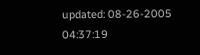updated: 08-26-2005 04:37:19